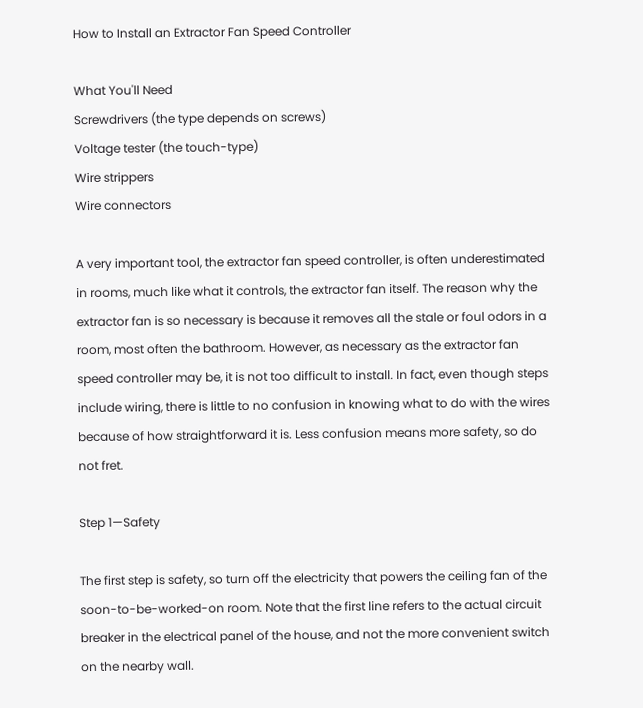How to Install an Extractor Fan Speed Controller

What You'll Need
Screwdrivers (the type depends on screws)
Voltage tester (the touch-type)
Wire strippers
Wire connectors

A very important tool, the extractor fan speed controller, is often underestimated in rooms, much like what it controls, the extractor fan itself. The reason why the extractor fan is so necessary is because it removes all the stale or foul odors in a room, most often the bathroom. However, as necessary as the extractor fan speed controller may be, it is not too difficult to install. In fact, even though steps include wiring, there is little to no confusion in knowing what to do with the wires because of how straightforward it is. Less confusion means more safety, so do not fret.

Step 1—Safety

The first step is safety, so turn off the electricity that powers the ceiling fan of the soon-to-be-worked-on room. Note that the first line refers to the actual circuit breaker in the electrical panel of the house, and not the more convenient switch on the nearby wall.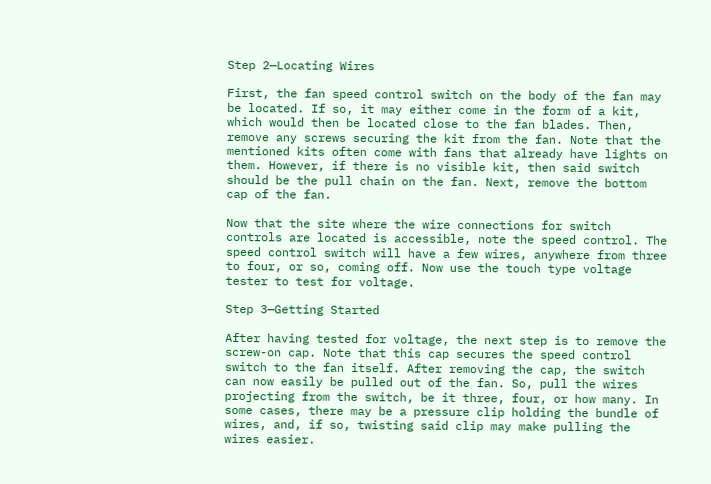Step 2—Locating Wires

First, the fan speed control switch on the body of the fan may be located. If so, it may either come in the form of a kit, which would then be located close to the fan blades. Then, remove any screws securing the kit from the fan. Note that the mentioned kits often come with fans that already have lights on them. However, if there is no visible kit, then said switch should be the pull chain on the fan. Next, remove the bottom cap of the fan.

Now that the site where the wire connections for switch controls are located is accessible, note the speed control. The speed control switch will have a few wires, anywhere from three to four, or so, coming off. Now use the touch type voltage tester to test for voltage.

Step 3—Getting Started

After having tested for voltage, the next step is to remove the screw-on cap. Note that this cap secures the speed control switch to the fan itself. After removing the cap, the switch can now easily be pulled out of the fan. So, pull the wires projecting from the switch, be it three, four, or how many. In some cases, there may be a pressure clip holding the bundle of wires, and, if so, twisting said clip may make pulling the wires easier.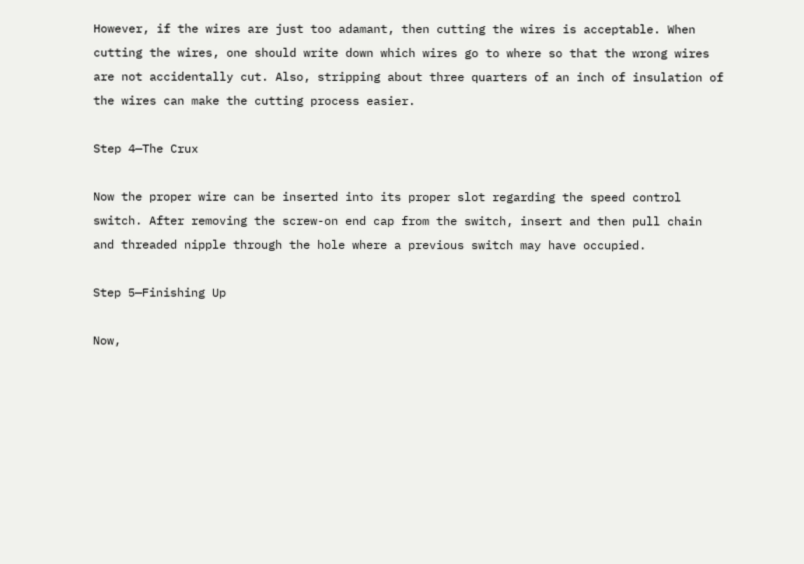However, if the wires are just too adamant, then cutting the wires is acceptable. When cutting the wires, one should write down which wires go to where so that the wrong wires are not accidentally cut. Also, stripping about three quarters of an inch of insulation of the wires can make the cutting process easier.

Step 4—The Crux

Now the proper wire can be inserted into its proper slot regarding the speed control switch. After removing the screw-on end cap from the switch, insert and then pull chain and threaded nipple through the hole where a previous switch may have occupied.

Step 5—Finishing Up

Now,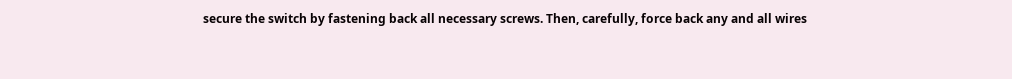secure the switch by fastening back all necessary screws. Then, carefully, force back any and all wires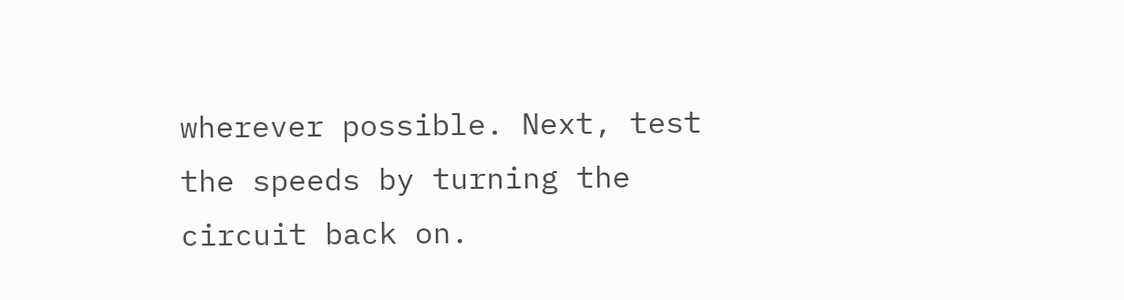wherever possible. Next, test the speeds by turning the circuit back on.